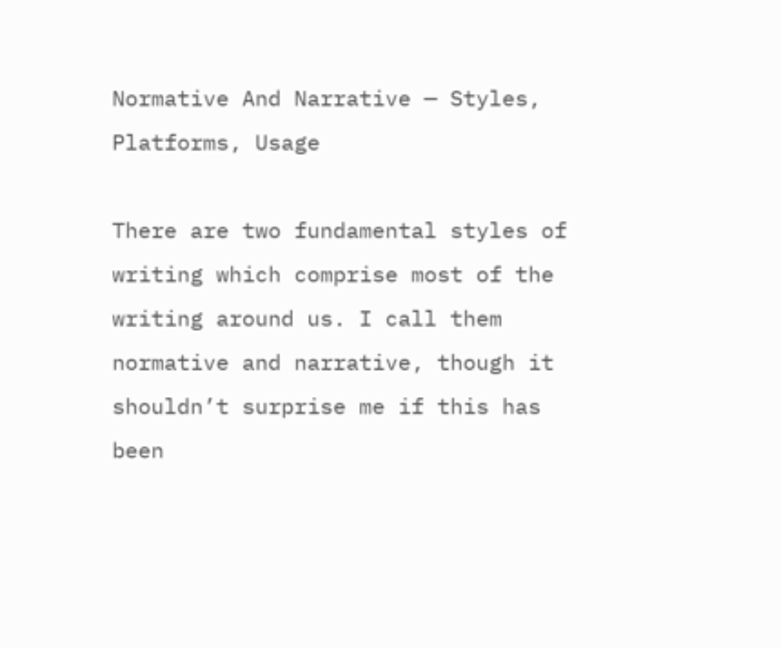Normative And Narrative — Styles, Platforms, Usage

There are two fundamental styles of writing which comprise most of the writing around us. I call them normative and narrative, though it shouldn’t surprise me if this has been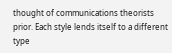thought of communications theorists prior. Each style lends itself to a different type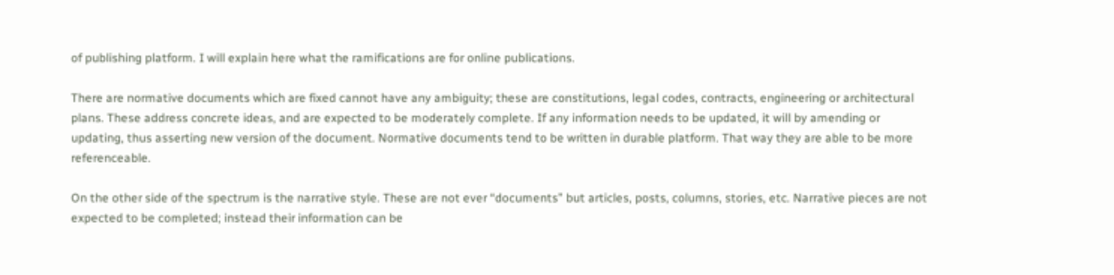of publishing platform. I will explain here what the ramifications are for online publications.

There are normative documents which are fixed cannot have any ambiguity; these are constitutions, legal codes, contracts, engineering or architectural plans. These address concrete ideas, and are expected to be moderately complete. If any information needs to be updated, it will by amending or updating, thus asserting new version of the document. Normative documents tend to be written in durable platform. That way they are able to be more referenceable.

On the other side of the spectrum is the narrative style. These are not ever “documents” but articles, posts, columns, stories, etc. Narrative pieces are not expected to be completed; instead their information can be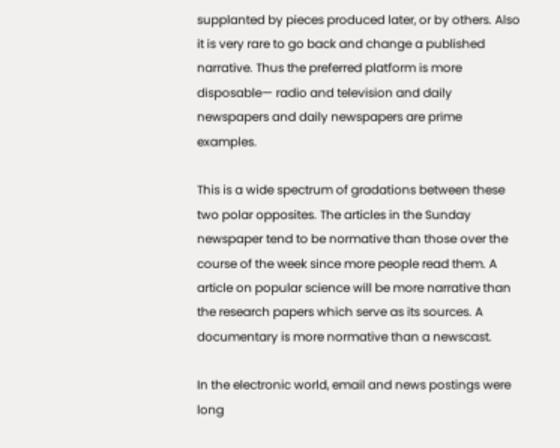supplanted by pieces produced later, or by others. Also it is very rare to go back and change a published narrative. Thus the preferred platform is more disposable— radio and television and daily newspapers and daily newspapers are prime examples.

This is a wide spectrum of gradations between these two polar opposites. The articles in the Sunday newspaper tend to be normative than those over the course of the week since more people read them. A article on popular science will be more narrative than the research papers which serve as its sources. A documentary is more normative than a newscast.

In the electronic world, email and news postings were long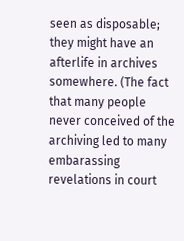seen as disposable; they might have an afterlife in archives somewhere. (The fact that many people never conceived of the archiving led to many embarassing revelations in court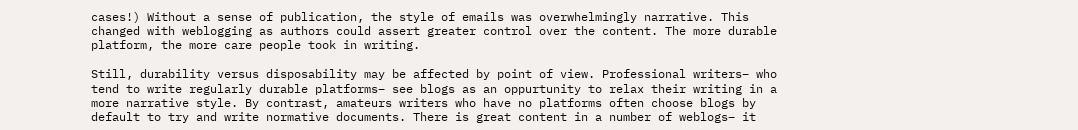cases!) Without a sense of publication, the style of emails was overwhelmingly narrative. This changed with weblogging as authors could assert greater control over the content. The more durable platform, the more care people took in writing.

Still, durability versus disposability may be affected by point of view. Professional writers– who tend to write regularly durable platforms– see blogs as an oppurtunity to relax their writing in a more narrative style. By contrast, amateurs writers who have no platforms often choose blogs by default to try and write normative documents. There is great content in a number of weblogs– it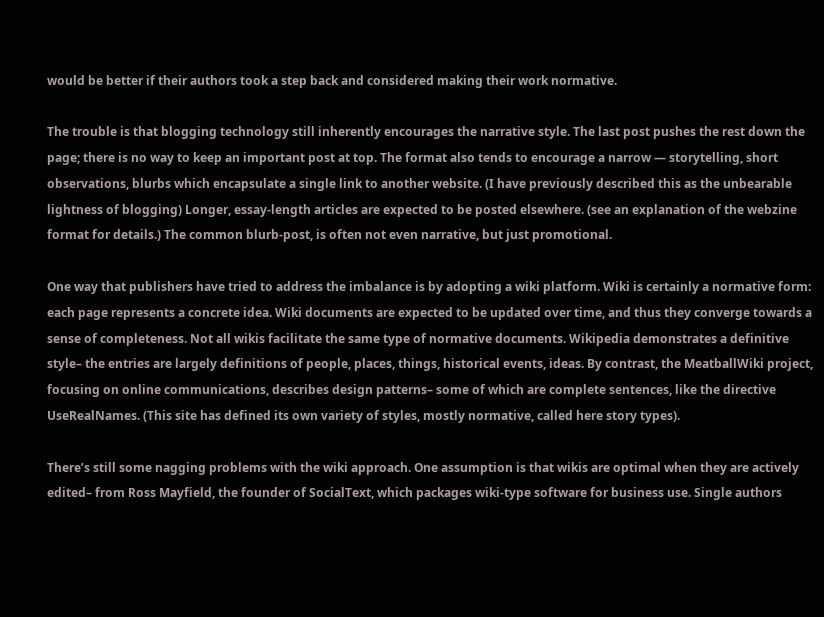would be better if their authors took a step back and considered making their work normative.

The trouble is that blogging technology still inherently encourages the narrative style. The last post pushes the rest down the page; there is no way to keep an important post at top. The format also tends to encourage a narrow — storytelling, short observations, blurbs which encapsulate a single link to another website. (I have previously described this as the unbearable lightness of blogging) Longer, essay-length articles are expected to be posted elsewhere. (see an explanation of the webzine format for details.) The common blurb-post, is often not even narrative, but just promotional.

One way that publishers have tried to address the imbalance is by adopting a wiki platform. Wiki is certainly a normative form: each page represents a concrete idea. Wiki documents are expected to be updated over time, and thus they converge towards a sense of completeness. Not all wikis facilitate the same type of normative documents. Wikipedia demonstrates a definitive style– the entries are largely definitions of people, places, things, historical events, ideas. By contrast, the MeatballWiki project, focusing on online communications, describes design patterns– some of which are complete sentences, like the directive UseRealNames. (This site has defined its own variety of styles, mostly normative, called here story types).

There’s still some nagging problems with the wiki approach. One assumption is that wikis are optimal when they are actively edited– from Ross Mayfield, the founder of SocialText, which packages wiki-type software for business use. Single authors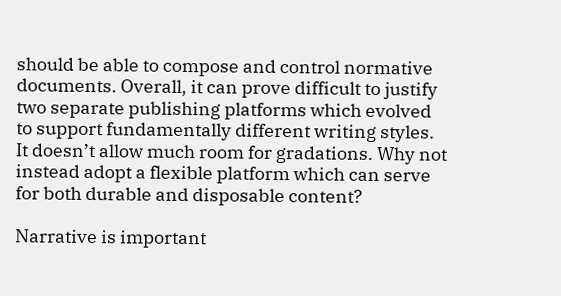should be able to compose and control normative documents. Overall, it can prove difficult to justify two separate publishing platforms which evolved to support fundamentally different writing styles. It doesn’t allow much room for gradations. Why not instead adopt a flexible platform which can serve for both durable and disposable content?

Narrative is important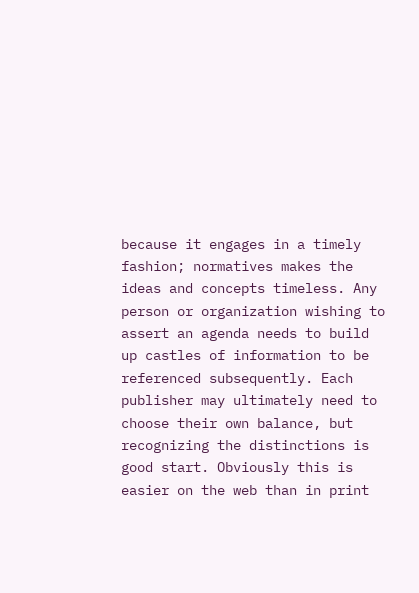because it engages in a timely fashion; normatives makes the ideas and concepts timeless. Any person or organization wishing to assert an agenda needs to build up castles of information to be referenced subsequently. Each publisher may ultimately need to choose their own balance, but recognizing the distinctions is good start. Obviously this is easier on the web than in print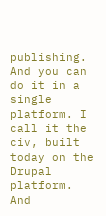publishing. And you can do it in a single platform. I call it the civ, built today on the Drupal platform. And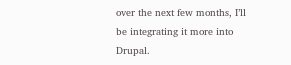over the next few months, I’ll be integrating it more into Drupal.